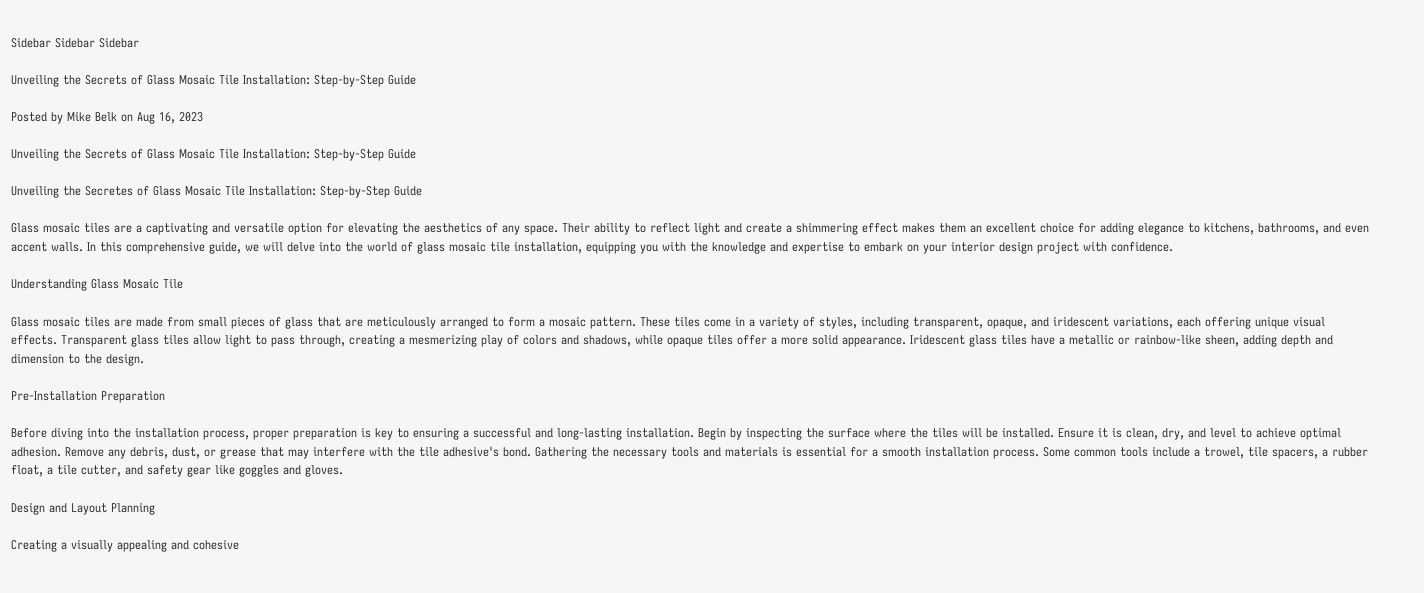Sidebar Sidebar Sidebar

Unveiling the Secrets of Glass Mosaic Tile Installation: Step-by-Step Guide

Posted by Mike Belk on Aug 16, 2023

Unveiling the Secrets of Glass Mosaic Tile Installation: Step-by-Step Guide

Unveiling the Secretes of Glass Mosaic Tile Installation: Step-by-Step Guide

Glass mosaic tiles are a captivating and versatile option for elevating the aesthetics of any space. Their ability to reflect light and create a shimmering effect makes them an excellent choice for adding elegance to kitchens, bathrooms, and even accent walls. In this comprehensive guide, we will delve into the world of glass mosaic tile installation, equipping you with the knowledge and expertise to embark on your interior design project with confidence.

Understanding Glass Mosaic Tile

Glass mosaic tiles are made from small pieces of glass that are meticulously arranged to form a mosaic pattern. These tiles come in a variety of styles, including transparent, opaque, and iridescent variations, each offering unique visual effects. Transparent glass tiles allow light to pass through, creating a mesmerizing play of colors and shadows, while opaque tiles offer a more solid appearance. Iridescent glass tiles have a metallic or rainbow-like sheen, adding depth and dimension to the design.

Pre-Installation Preparation

Before diving into the installation process, proper preparation is key to ensuring a successful and long-lasting installation. Begin by inspecting the surface where the tiles will be installed. Ensure it is clean, dry, and level to achieve optimal adhesion. Remove any debris, dust, or grease that may interfere with the tile adhesive's bond. Gathering the necessary tools and materials is essential for a smooth installation process. Some common tools include a trowel, tile spacers, a rubber float, a tile cutter, and safety gear like goggles and gloves.

Design and Layout Planning

Creating a visually appealing and cohesive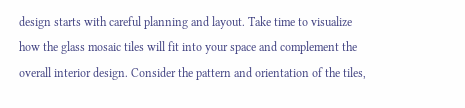design starts with careful planning and layout. Take time to visualize how the glass mosaic tiles will fit into your space and complement the overall interior design. Consider the pattern and orientation of the tiles,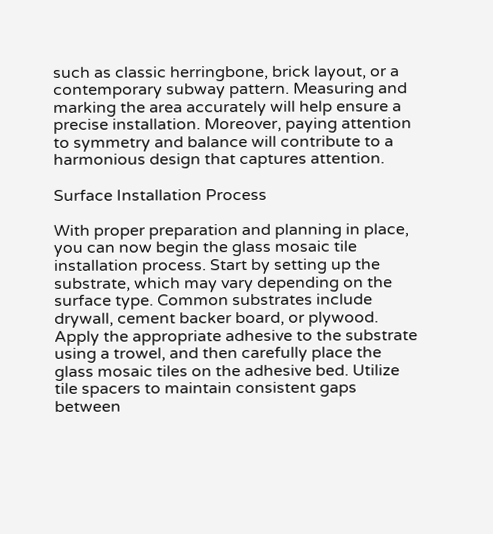such as classic herringbone, brick layout, or a contemporary subway pattern. Measuring and marking the area accurately will help ensure a precise installation. Moreover, paying attention to symmetry and balance will contribute to a harmonious design that captures attention.

Surface Installation Process

With proper preparation and planning in place, you can now begin the glass mosaic tile installation process. Start by setting up the substrate, which may vary depending on the surface type. Common substrates include drywall, cement backer board, or plywood. Apply the appropriate adhesive to the substrate using a trowel, and then carefully place the glass mosaic tiles on the adhesive bed. Utilize tile spacers to maintain consistent gaps between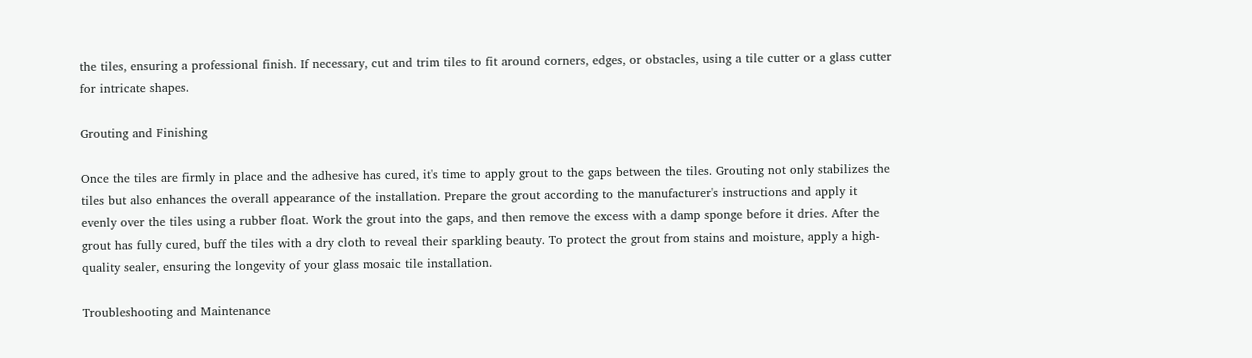the tiles, ensuring a professional finish. If necessary, cut and trim tiles to fit around corners, edges, or obstacles, using a tile cutter or a glass cutter for intricate shapes.

Grouting and Finishing

Once the tiles are firmly in place and the adhesive has cured, it's time to apply grout to the gaps between the tiles. Grouting not only stabilizes the tiles but also enhances the overall appearance of the installation. Prepare the grout according to the manufacturer's instructions and apply it evenly over the tiles using a rubber float. Work the grout into the gaps, and then remove the excess with a damp sponge before it dries. After the grout has fully cured, buff the tiles with a dry cloth to reveal their sparkling beauty. To protect the grout from stains and moisture, apply a high-quality sealer, ensuring the longevity of your glass mosaic tile installation.

Troubleshooting and Maintenance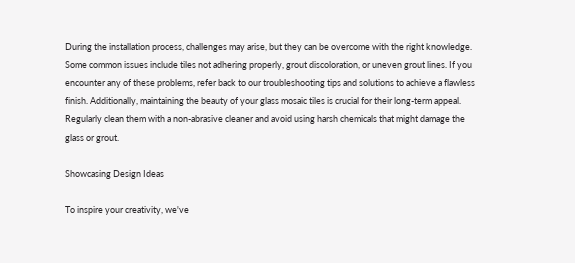During the installation process, challenges may arise, but they can be overcome with the right knowledge. Some common issues include tiles not adhering properly, grout discoloration, or uneven grout lines. If you encounter any of these problems, refer back to our troubleshooting tips and solutions to achieve a flawless finish. Additionally, maintaining the beauty of your glass mosaic tiles is crucial for their long-term appeal. Regularly clean them with a non-abrasive cleaner and avoid using harsh chemicals that might damage the glass or grout.

Showcasing Design Ideas

To inspire your creativity, we've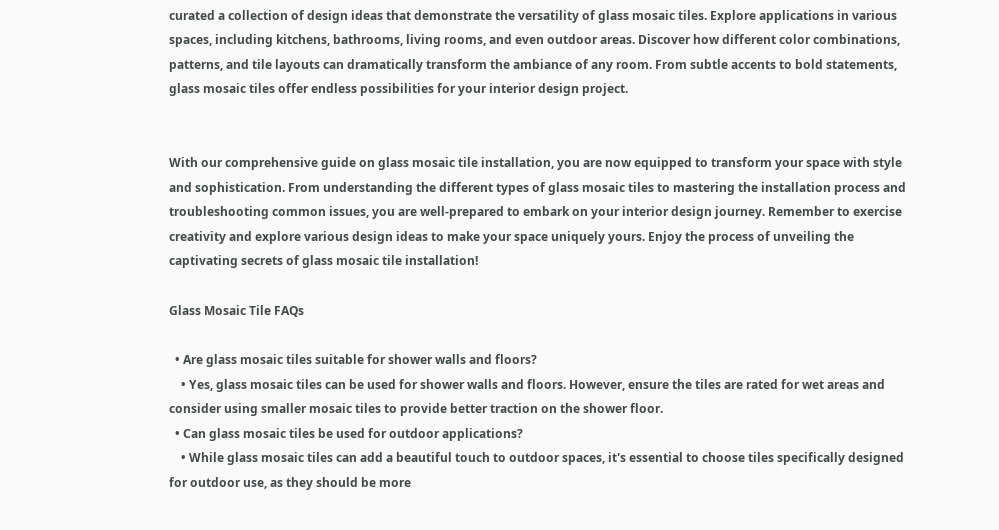curated a collection of design ideas that demonstrate the versatility of glass mosaic tiles. Explore applications in various spaces, including kitchens, bathrooms, living rooms, and even outdoor areas. Discover how different color combinations, patterns, and tile layouts can dramatically transform the ambiance of any room. From subtle accents to bold statements, glass mosaic tiles offer endless possibilities for your interior design project.


With our comprehensive guide on glass mosaic tile installation, you are now equipped to transform your space with style and sophistication. From understanding the different types of glass mosaic tiles to mastering the installation process and troubleshooting common issues, you are well-prepared to embark on your interior design journey. Remember to exercise creativity and explore various design ideas to make your space uniquely yours. Enjoy the process of unveiling the captivating secrets of glass mosaic tile installation!

Glass Mosaic Tile FAQs

  • Are glass mosaic tiles suitable for shower walls and floors?
    • Yes, glass mosaic tiles can be used for shower walls and floors. However, ensure the tiles are rated for wet areas and consider using smaller mosaic tiles to provide better traction on the shower floor.
  • Can glass mosaic tiles be used for outdoor applications?
    • While glass mosaic tiles can add a beautiful touch to outdoor spaces, it's essential to choose tiles specifically designed for outdoor use, as they should be more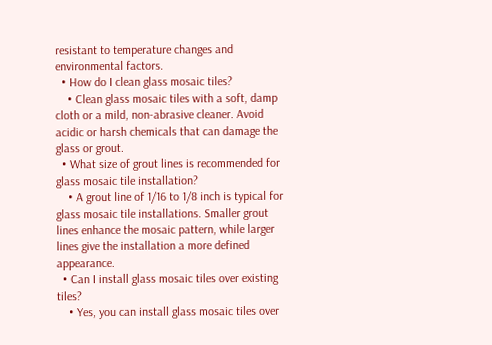resistant to temperature changes and environmental factors.
  • How do I clean glass mosaic tiles?
    • Clean glass mosaic tiles with a soft, damp cloth or a mild, non-abrasive cleaner. Avoid acidic or harsh chemicals that can damage the glass or grout.
  • What size of grout lines is recommended for glass mosaic tile installation?
    • A grout line of 1/16 to 1/8 inch is typical for glass mosaic tile installations. Smaller grout lines enhance the mosaic pattern, while larger lines give the installation a more defined appearance.
  • Can I install glass mosaic tiles over existing tiles?
    • Yes, you can install glass mosaic tiles over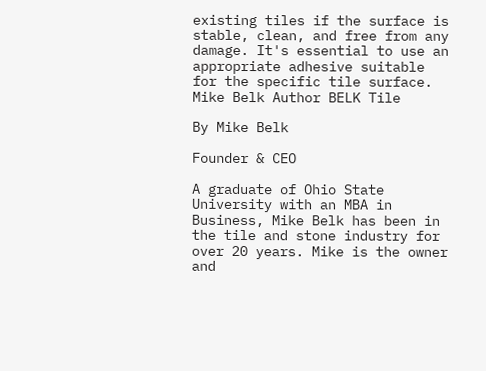existing tiles if the surface is stable, clean, and free from any damage. It's essential to use an appropriate adhesive suitable for the specific tile surface.
Mike Belk Author BELK Tile

By Mike Belk

Founder & CEO

A graduate of Ohio State University with an MBA in Business, Mike Belk has been in the tile and stone industry for over 20 years. Mike is the owner and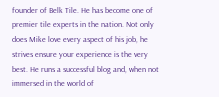founder of Belk Tile. He has become one of premier tile experts in the nation. Not only does Mike love every aspect of his job, he strives ensure your experience is the very best. He runs a successful blog and, when not immersed in the world of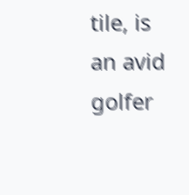tile, is an avid golfer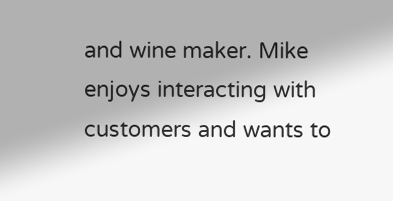and wine maker. Mike enjoys interacting with customers and wants to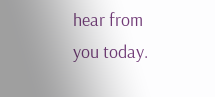hear from you today.